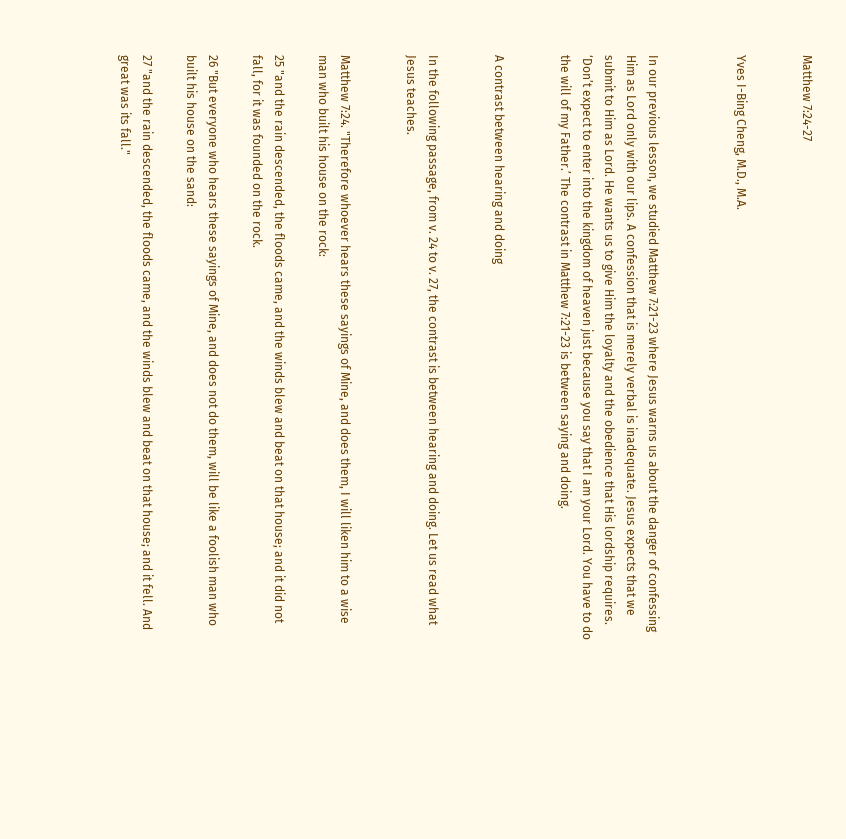Matthew 7:24-27


Yves I-Bing Cheng, M.D., M.A.



In our previous lesson, we studied Matthew 7:21-23 where Jesus warns us about the danger of confessing Him as Lord only with our lips. A confession that is merely verbal is inadequate. Jesus expects that we submit to Him as Lord. He wants us to give Him the loyalty and the obedience that His lordship requires. ‘Don’t expect to enter into the kingdom of heaven just because you say that I am your Lord. You have to do the will of my Father.’ The contrast in Matthew 7:21-23 is between saying and doing.


A contrast between hearing and doing


In the following passage, from v. 24 to v. 27, the contrast is between hearing and doing. Let us read what Jesus teaches.


Matthew 7:24. "Therefore whoever hears these sayings of Mine, and does them, I will liken him to a wise man who built his house on the rock:

25 "and the rain descended, the floods came, and the winds blew and beat on that house; and it did not fall, for it was founded on the rock.

26 "But everyone who hears these sayings of Mine, and does not do them, will be like a foolish man who built his house on the sand:

27 "and the rain descended, the floods came, and the winds blew and beat on that house; and it fell. And great was its fall."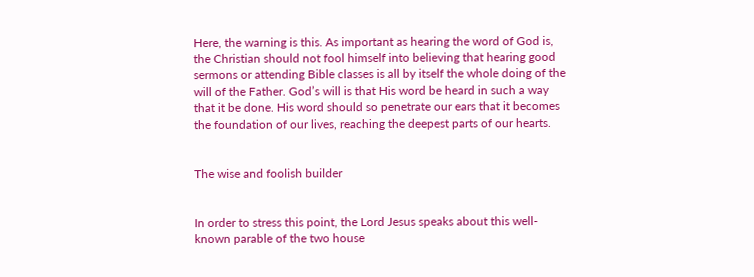Here, the warning is this. As important as hearing the word of God is, the Christian should not fool himself into believing that hearing good sermons or attending Bible classes is all by itself the whole doing of the will of the Father. God’s will is that His word be heard in such a way that it be done. His word should so penetrate our ears that it becomes the foundation of our lives, reaching the deepest parts of our hearts.


The wise and foolish builder


In order to stress this point, the Lord Jesus speaks about this well-known parable of the two house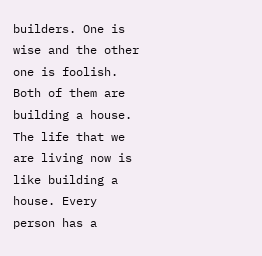builders. One is wise and the other one is foolish. Both of them are building a house. The life that we are living now is like building a house. Every person has a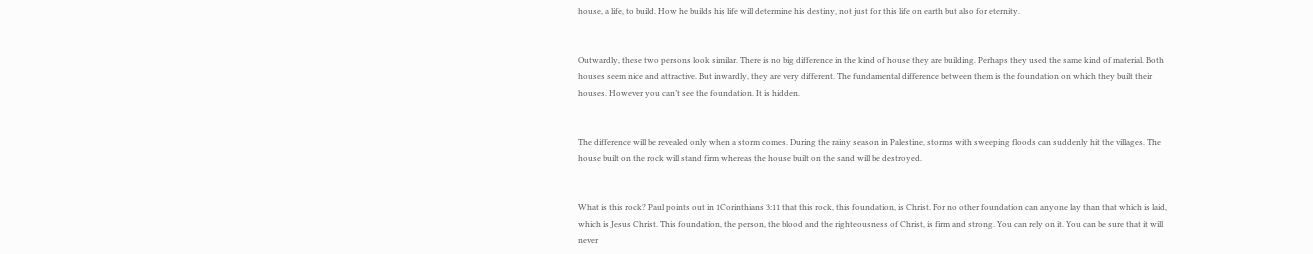house, a life, to build. How he builds his life will determine his destiny, not just for this life on earth but also for eternity.


Outwardly, these two persons look similar. There is no big difference in the kind of house they are building. Perhaps they used the same kind of material. Both houses seem nice and attractive. But inwardly, they are very different. The fundamental difference between them is the foundation on which they built their houses. However you can’t see the foundation. It is hidden.


The difference will be revealed only when a storm comes. During the rainy season in Palestine, storms with sweeping floods can suddenly hit the villages. The house built on the rock will stand firm whereas the house built on the sand will be destroyed.


What is this rock? Paul points out in 1Corinthians 3:11 that this rock, this foundation, is Christ. For no other foundation can anyone lay than that which is laid, which is Jesus Christ. This foundation, the person, the blood and the righteousness of Christ, is firm and strong. You can rely on it. You can be sure that it will never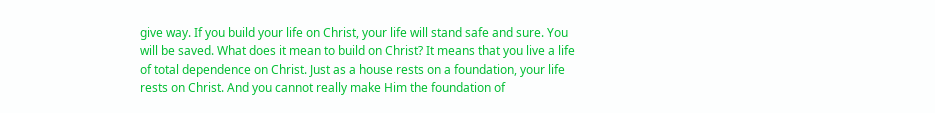give way. If you build your life on Christ, your life will stand safe and sure. You will be saved. What does it mean to build on Christ? It means that you live a life of total dependence on Christ. Just as a house rests on a foundation, your life rests on Christ. And you cannot really make Him the foundation of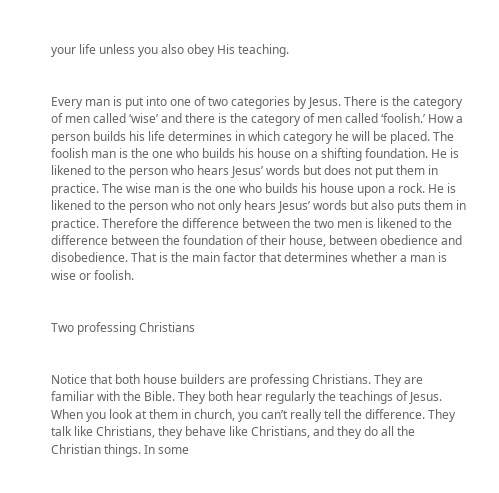your life unless you also obey His teaching.


Every man is put into one of two categories by Jesus. There is the category of men called ‘wise’ and there is the category of men called ‘foolish.’ How a person builds his life determines in which category he will be placed. The foolish man is the one who builds his house on a shifting foundation. He is likened to the person who hears Jesus’ words but does not put them in practice. The wise man is the one who builds his house upon a rock. He is likened to the person who not only hears Jesus’ words but also puts them in practice. Therefore the difference between the two men is likened to the difference between the foundation of their house, between obedience and disobedience. That is the main factor that determines whether a man is wise or foolish.


Two professing Christians


Notice that both house builders are professing Christians. They are familiar with the Bible. They both hear regularly the teachings of Jesus. When you look at them in church, you can’t really tell the difference. They talk like Christians, they behave like Christians, and they do all the Christian things. In some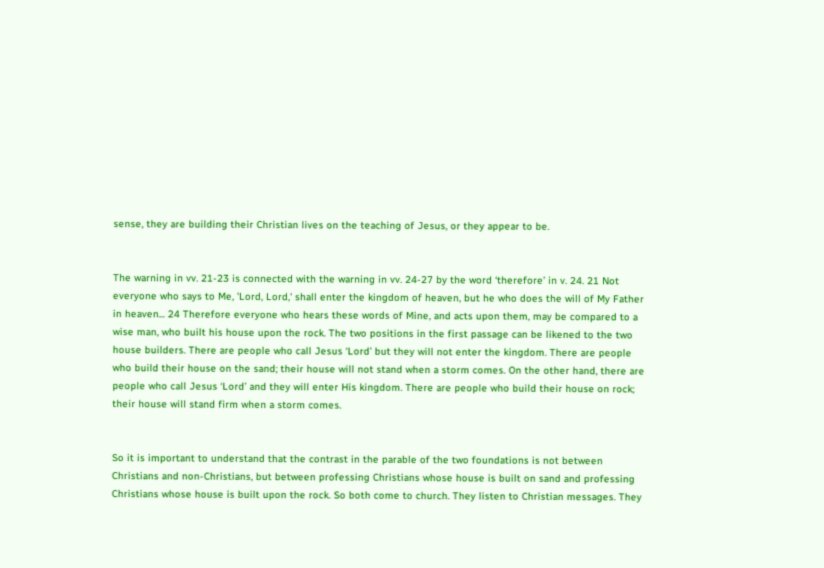sense, they are building their Christian lives on the teaching of Jesus, or they appear to be.


The warning in vv. 21-23 is connected with the warning in vv. 24-27 by the word ‘therefore’ in v. 24. 21 Not everyone who says to Me, 'Lord, Lord,' shall enter the kingdom of heaven, but he who does the will of My Father in heaven... 24 Therefore everyone who hears these words of Mine, and acts upon them, may be compared to a wise man, who built his house upon the rock. The two positions in the first passage can be likened to the two house builders. There are people who call Jesus ‘Lord’ but they will not enter the kingdom. There are people who build their house on the sand; their house will not stand when a storm comes. On the other hand, there are people who call Jesus ‘Lord’ and they will enter His kingdom. There are people who build their house on rock; their house will stand firm when a storm comes.


So it is important to understand that the contrast in the parable of the two foundations is not between Christians and non-Christians, but between professing Christians whose house is built on sand and professing Christians whose house is built upon the rock. So both come to church. They listen to Christian messages. They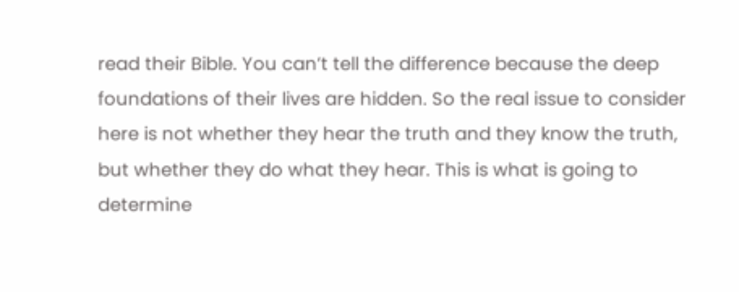read their Bible. You can’t tell the difference because the deep foundations of their lives are hidden. So the real issue to consider here is not whether they hear the truth and they know the truth, but whether they do what they hear. This is what is going to determine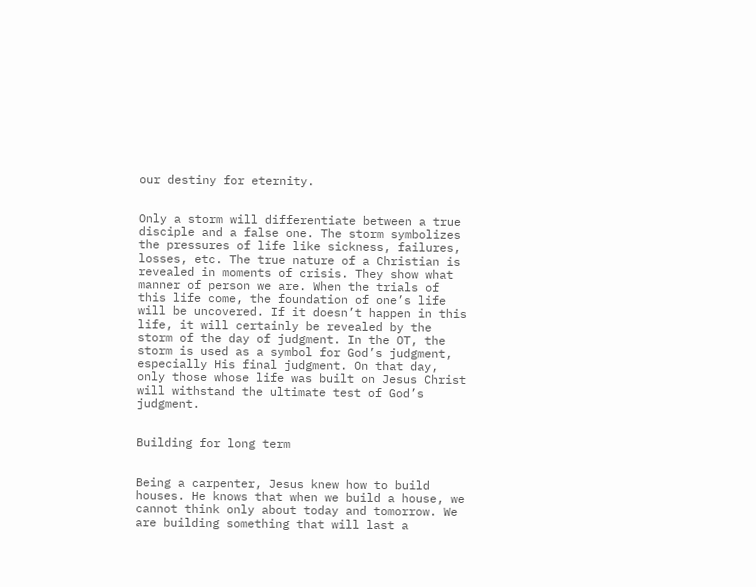our destiny for eternity.


Only a storm will differentiate between a true disciple and a false one. The storm symbolizes the pressures of life like sickness, failures, losses, etc. The true nature of a Christian is revealed in moments of crisis. They show what manner of person we are. When the trials of this life come, the foundation of one’s life will be uncovered. If it doesn’t happen in this life, it will certainly be revealed by the storm of the day of judgment. In the OT, the storm is used as a symbol for God’s judgment, especially His final judgment. On that day, only those whose life was built on Jesus Christ will withstand the ultimate test of God’s judgment.


Building for long term


Being a carpenter, Jesus knew how to build houses. He knows that when we build a house, we cannot think only about today and tomorrow. We are building something that will last a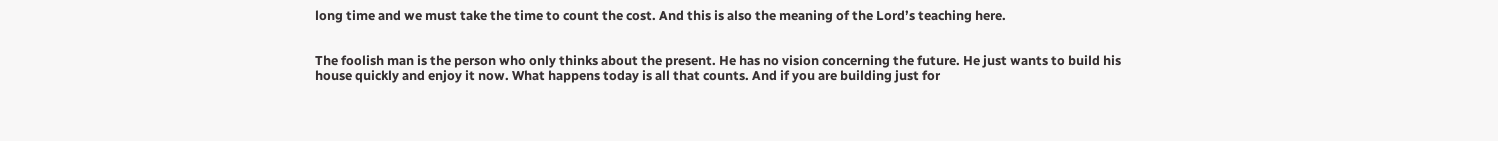long time and we must take the time to count the cost. And this is also the meaning of the Lord’s teaching here.


The foolish man is the person who only thinks about the present. He has no vision concerning the future. He just wants to build his house quickly and enjoy it now. What happens today is all that counts. And if you are building just for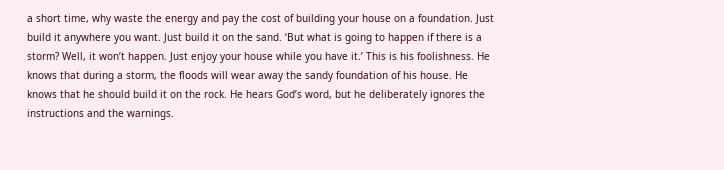a short time, why waste the energy and pay the cost of building your house on a foundation. Just build it anywhere you want. Just build it on the sand. ‘But what is going to happen if there is a storm? Well, it won’t happen. Just enjoy your house while you have it.’ This is his foolishness. He knows that during a storm, the floods will wear away the sandy foundation of his house. He knows that he should build it on the rock. He hears God’s word, but he deliberately ignores the instructions and the warnings.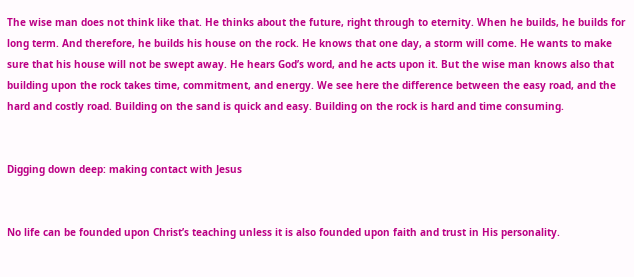The wise man does not think like that. He thinks about the future, right through to eternity. When he builds, he builds for long term. And therefore, he builds his house on the rock. He knows that one day, a storm will come. He wants to make sure that his house will not be swept away. He hears God’s word, and he acts upon it. But the wise man knows also that building upon the rock takes time, commitment, and energy. We see here the difference between the easy road, and the hard and costly road. Building on the sand is quick and easy. Building on the rock is hard and time consuming.


Digging down deep: making contact with Jesus


No life can be founded upon Christ’s teaching unless it is also founded upon faith and trust in His personality.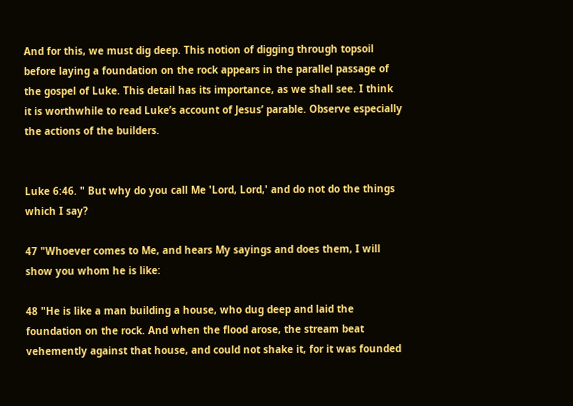And for this, we must dig deep. This notion of digging through topsoil before laying a foundation on the rock appears in the parallel passage of the gospel of Luke. This detail has its importance, as we shall see. I think it is worthwhile to read Luke’s account of Jesus’ parable. Observe especially the actions of the builders.


Luke 6:46. " But why do you call Me 'Lord, Lord,' and do not do the things which I say?

47 "Whoever comes to Me, and hears My sayings and does them, I will show you whom he is like:

48 "He is like a man building a house, who dug deep and laid the foundation on the rock. And when the flood arose, the stream beat vehemently against that house, and could not shake it, for it was founded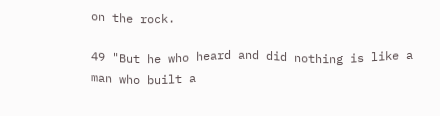on the rock.

49 "But he who heard and did nothing is like a man who built a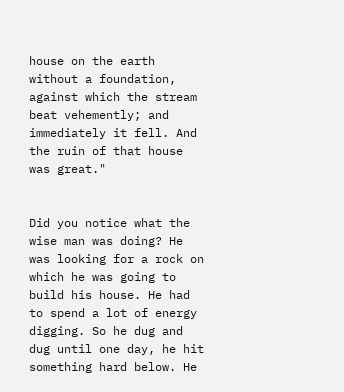house on the earth without a foundation, against which the stream beat vehemently; and immediately it fell. And the ruin of that house was great."


Did you notice what the wise man was doing? He was looking for a rock on which he was going to build his house. He had to spend a lot of energy digging. So he dug and dug until one day, he hit something hard below. He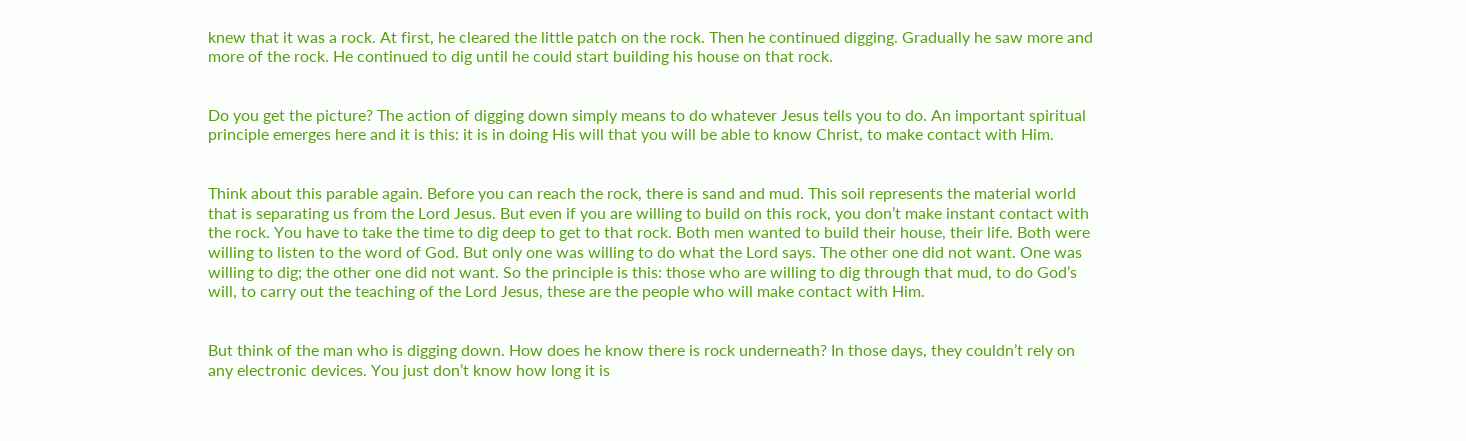knew that it was a rock. At first, he cleared the little patch on the rock. Then he continued digging. Gradually he saw more and more of the rock. He continued to dig until he could start building his house on that rock.


Do you get the picture? The action of digging down simply means to do whatever Jesus tells you to do. An important spiritual principle emerges here and it is this: it is in doing His will that you will be able to know Christ, to make contact with Him.


Think about this parable again. Before you can reach the rock, there is sand and mud. This soil represents the material world that is separating us from the Lord Jesus. But even if you are willing to build on this rock, you don’t make instant contact with the rock. You have to take the time to dig deep to get to that rock. Both men wanted to build their house, their life. Both were willing to listen to the word of God. But only one was willing to do what the Lord says. The other one did not want. One was willing to dig; the other one did not want. So the principle is this: those who are willing to dig through that mud, to do God’s will, to carry out the teaching of the Lord Jesus, these are the people who will make contact with Him.


But think of the man who is digging down. How does he know there is rock underneath? In those days, they couldn’t rely on any electronic devices. You just don’t know how long it is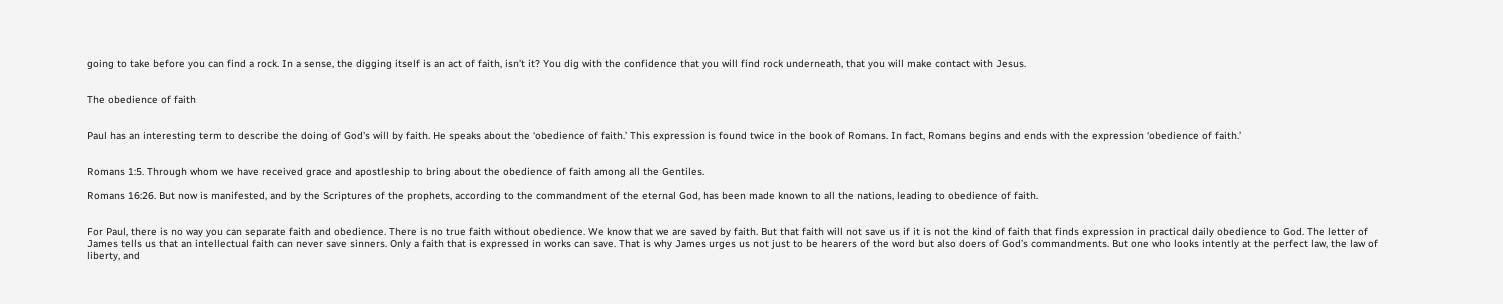going to take before you can find a rock. In a sense, the digging itself is an act of faith, isn’t it? You dig with the confidence that you will find rock underneath, that you will make contact with Jesus.


The obedience of faith


Paul has an interesting term to describe the doing of God’s will by faith. He speaks about the ‘obedience of faith.’ This expression is found twice in the book of Romans. In fact, Romans begins and ends with the expression ‘obedience of faith.’


Romans 1:5. Through whom we have received grace and apostleship to bring about the obedience of faith among all the Gentiles.

Romans 16:26. But now is manifested, and by the Scriptures of the prophets, according to the commandment of the eternal God, has been made known to all the nations, leading to obedience of faith.


For Paul, there is no way you can separate faith and obedience. There is no true faith without obedience. We know that we are saved by faith. But that faith will not save us if it is not the kind of faith that finds expression in practical daily obedience to God. The letter of James tells us that an intellectual faith can never save sinners. Only a faith that is expressed in works can save. That is why James urges us not just to be hearers of the word but also doers of God’s commandments. But one who looks intently at the perfect law, the law of liberty, and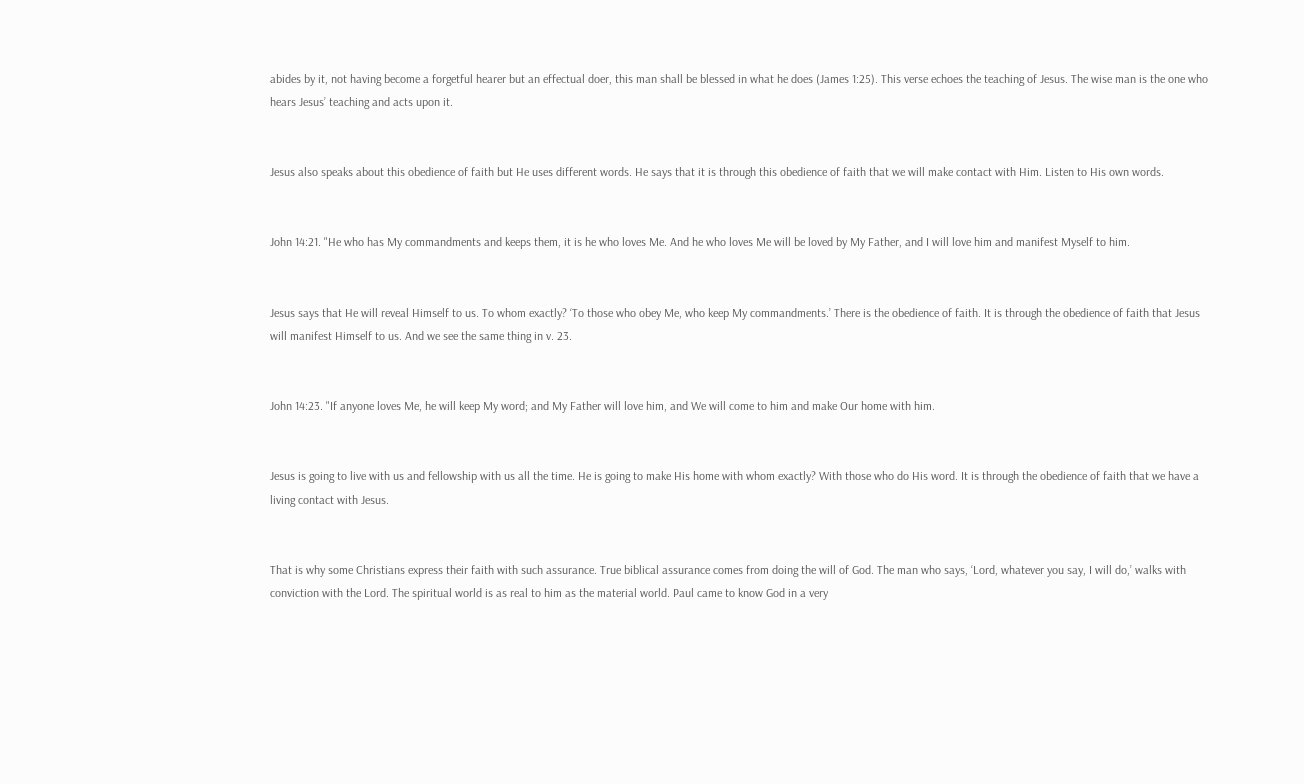abides by it, not having become a forgetful hearer but an effectual doer, this man shall be blessed in what he does (James 1:25). This verse echoes the teaching of Jesus. The wise man is the one who hears Jesus’ teaching and acts upon it.


Jesus also speaks about this obedience of faith but He uses different words. He says that it is through this obedience of faith that we will make contact with Him. Listen to His own words.


John 14:21. "He who has My commandments and keeps them, it is he who loves Me. And he who loves Me will be loved by My Father, and I will love him and manifest Myself to him.


Jesus says that He will reveal Himself to us. To whom exactly? ‘To those who obey Me, who keep My commandments.’ There is the obedience of faith. It is through the obedience of faith that Jesus will manifest Himself to us. And we see the same thing in v. 23.


John 14:23. "If anyone loves Me, he will keep My word; and My Father will love him, and We will come to him and make Our home with him.


Jesus is going to live with us and fellowship with us all the time. He is going to make His home with whom exactly? With those who do His word. It is through the obedience of faith that we have a living contact with Jesus.


That is why some Christians express their faith with such assurance. True biblical assurance comes from doing the will of God. The man who says, ‘Lord, whatever you say, I will do,’ walks with conviction with the Lord. The spiritual world is as real to him as the material world. Paul came to know God in a very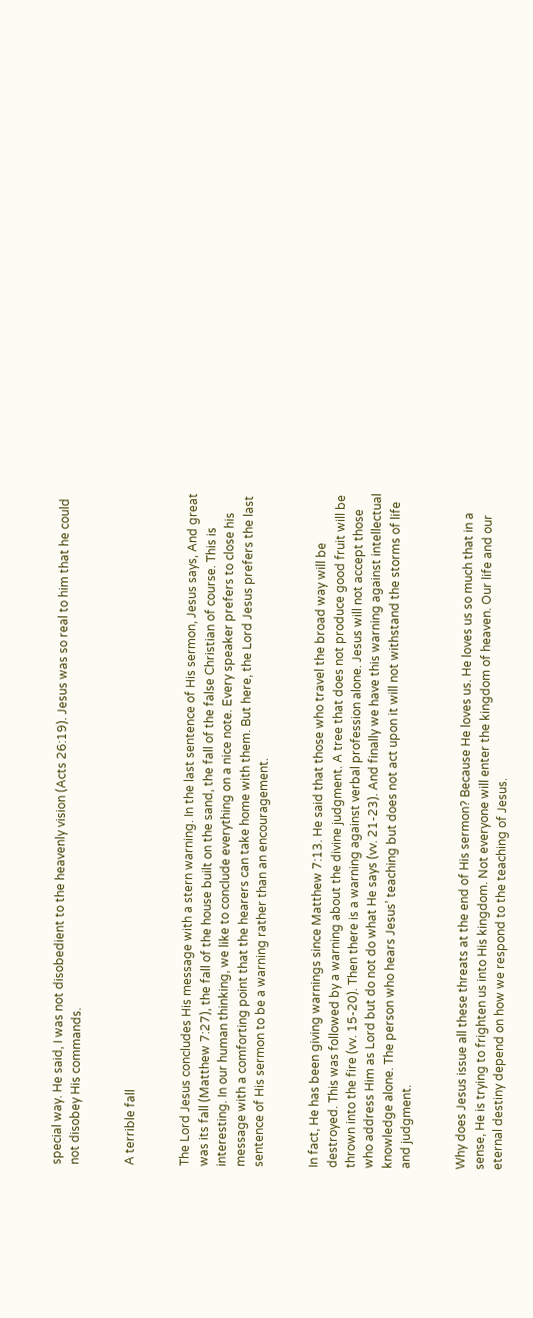special way. He said, I was not disobedient to the heavenly vision (Acts 26:19). Jesus was so real to him that he could not disobey His commands.


A terrible fall


The Lord Jesus concludes His message with a stern warning. In the last sentence of His sermon, Jesus says, And great was its fall (Matthew 7:27), the fall of the house built on the sand, the fall of the false Christian of course. This is interesting. In our human thinking, we like to conclude everything on a nice note. Every speaker prefers to close his message with a comforting point that the hearers can take home with them. But here, the Lord Jesus prefers the last sentence of His sermon to be a warning rather than an encouragement.


In fact, He has been giving warnings since Matthew 7:13. He said that those who travel the broad way will be destroyed. This was followed by a warning about the divine judgment. A tree that does not produce good fruit will be thrown into the fire (vv. 15-20). Then there is a warning against verbal profession alone. Jesus will not accept those who address Him as Lord but do not do what He says (vv. 21-23). And finally we have this warning against intellectual knowledge alone. The person who hears Jesus’ teaching but does not act upon it will not withstand the storms of life and judgment.


Why does Jesus issue all these threats at the end of His sermon? Because He loves us. He loves us so much that in a sense, He is trying to frighten us into His kingdom. Not everyone will enter the kingdom of heaven. Our life and our eternal destiny depend on how we respond to the teaching of Jesus.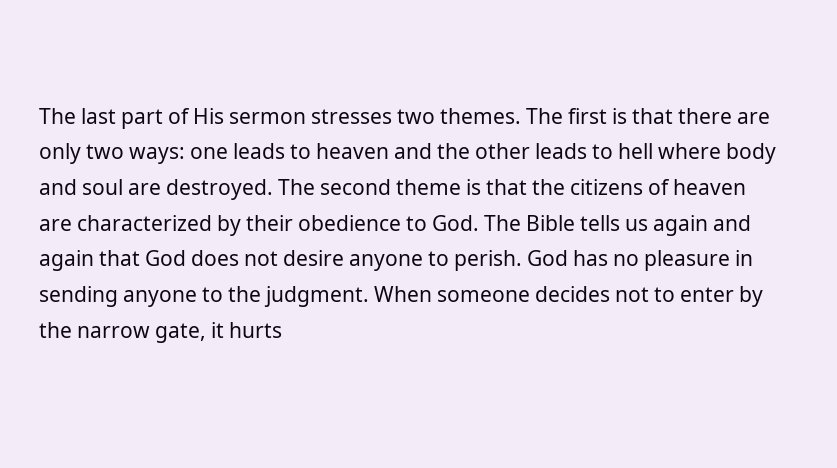The last part of His sermon stresses two themes. The first is that there are only two ways: one leads to heaven and the other leads to hell where body and soul are destroyed. The second theme is that the citizens of heaven are characterized by their obedience to God. The Bible tells us again and again that God does not desire anyone to perish. God has no pleasure in sending anyone to the judgment. When someone decides not to enter by the narrow gate, it hurts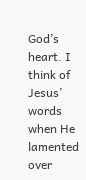God’s heart. I think of Jesus’ words when He lamented over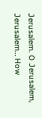Jerusalem. O Jerusalem, Jerusalem… How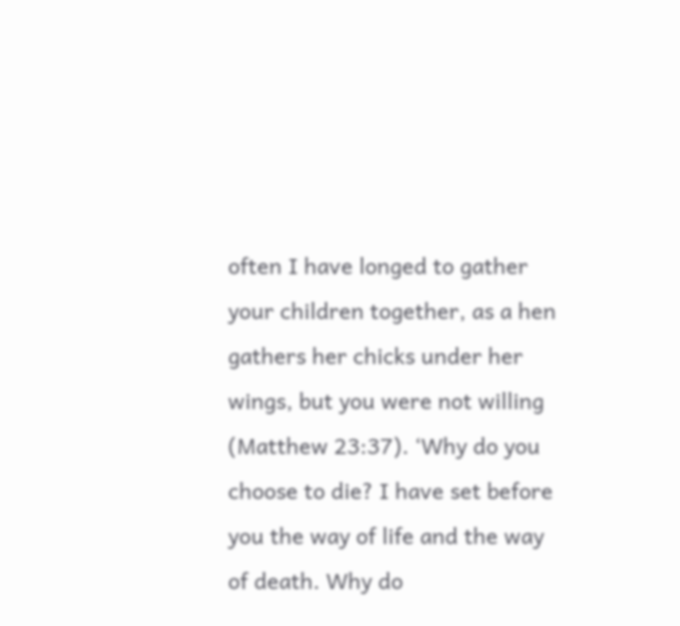often I have longed to gather your children together, as a hen gathers her chicks under her wings, but you were not willing (Matthew 23:37). ‘Why do you choose to die? I have set before you the way of life and the way of death. Why do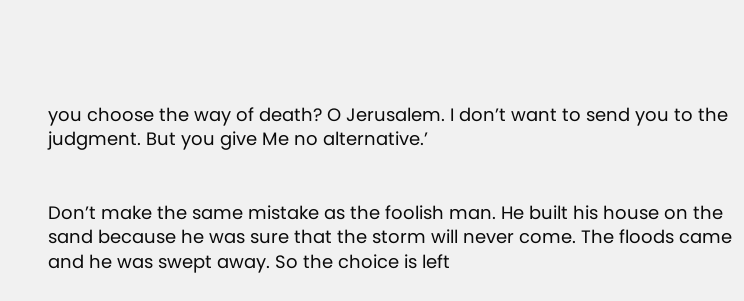you choose the way of death? O Jerusalem. I don’t want to send you to the judgment. But you give Me no alternative.’


Don’t make the same mistake as the foolish man. He built his house on the sand because he was sure that the storm will never come. The floods came and he was swept away. So the choice is left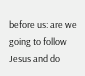before us: are we going to follow Jesus and do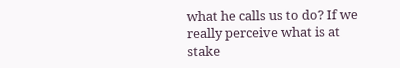what he calls us to do? If we really perceive what is at stake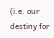(i.e. our destiny for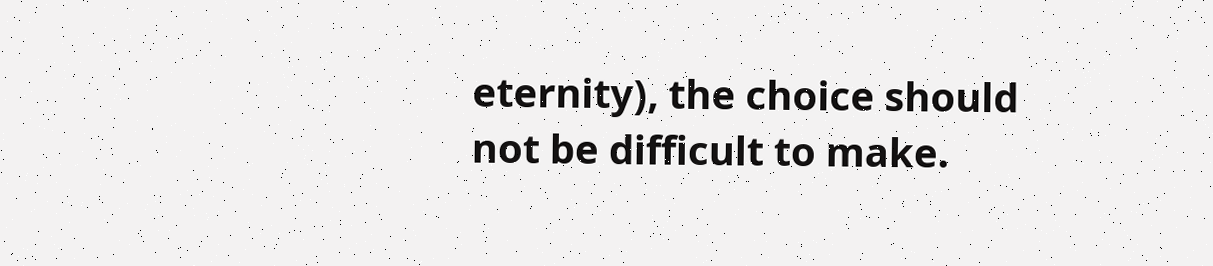eternity), the choice should not be difficult to make.